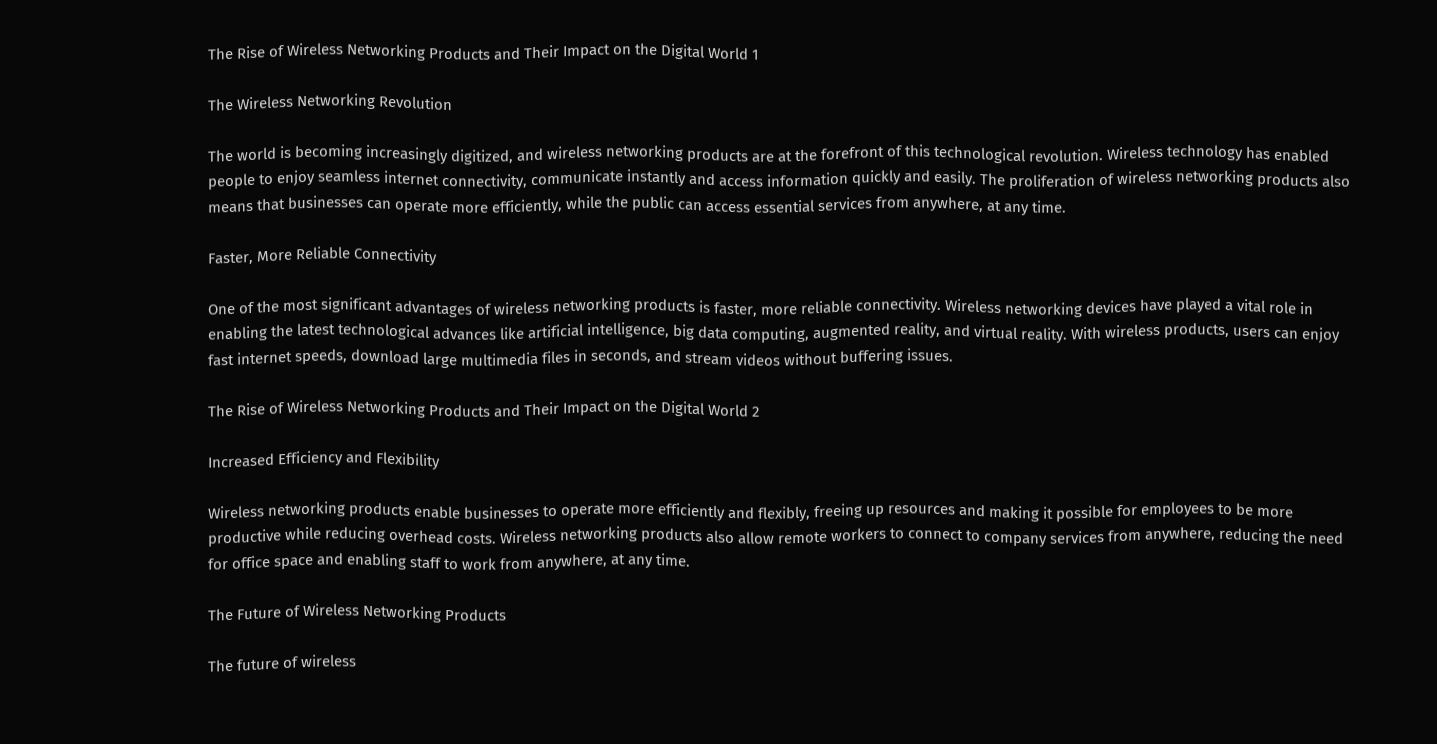The Rise of Wireless Networking Products and Their Impact on the Digital World 1

The Wireless Networking Revolution

The world is becoming increasingly digitized, and wireless networking products are at the forefront of this technological revolution. Wireless technology has enabled people to enjoy seamless internet connectivity, communicate instantly and access information quickly and easily. The proliferation of wireless networking products also means that businesses can operate more efficiently, while the public can access essential services from anywhere, at any time.

Faster, More Reliable Connectivity

One of the most significant advantages of wireless networking products is faster, more reliable connectivity. Wireless networking devices have played a vital role in enabling the latest technological advances like artificial intelligence, big data computing, augmented reality, and virtual reality. With wireless products, users can enjoy fast internet speeds, download large multimedia files in seconds, and stream videos without buffering issues.

The Rise of Wireless Networking Products and Their Impact on the Digital World 2

Increased Efficiency and Flexibility

Wireless networking products enable businesses to operate more efficiently and flexibly, freeing up resources and making it possible for employees to be more productive while reducing overhead costs. Wireless networking products also allow remote workers to connect to company services from anywhere, reducing the need for office space and enabling staff to work from anywhere, at any time.

The Future of Wireless Networking Products

The future of wireless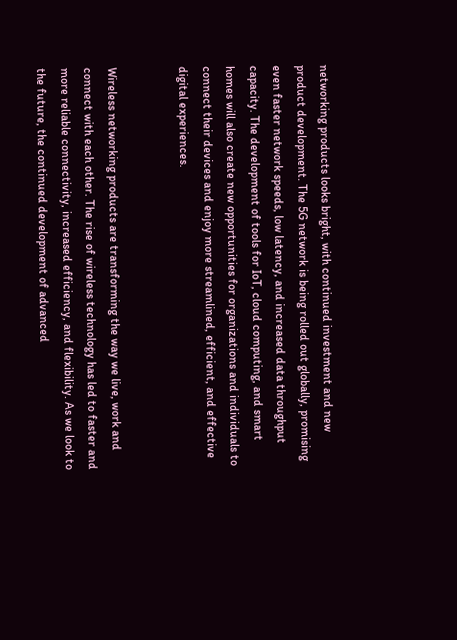networking products looks bright, with continued investment and new product development. The 5G network is being rolled out globally, promising even faster network speeds, low latency, and increased data throughput capacity. The development of tools for IoT, cloud computing, and smart homes will also create new opportunities for organizations and individuals to connect their devices and enjoy more streamlined, efficient, and effective digital experiences.


Wireless networking products are transforming the way we live, work and connect with each other. The rise of wireless technology has led to faster and more reliable connectivity, increased efficiency, and flexibility. As we look to the future, the continued development of advanced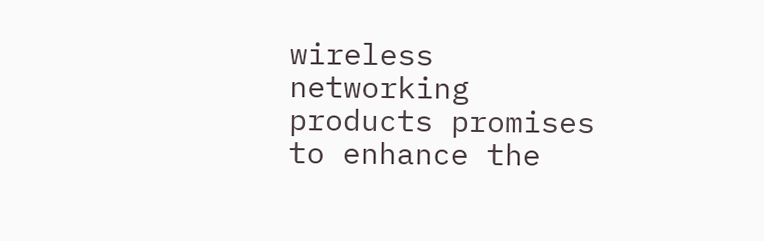wireless networking products promises to enhance the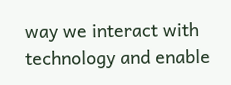way we interact with technology and enable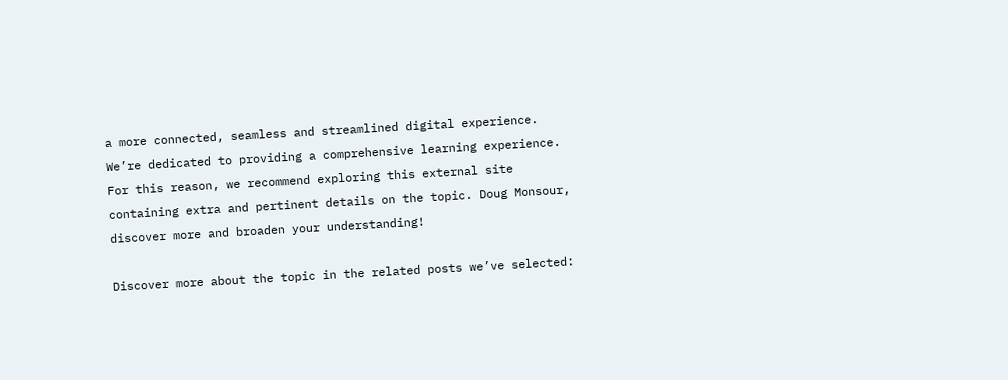a more connected, seamless and streamlined digital experience. We’re dedicated to providing a comprehensive learning experience. For this reason, we recommend exploring this external site containing extra and pertinent details on the topic. Doug Monsour, discover more and broaden your understanding!

Discover more about the topic in the related posts we’ve selected: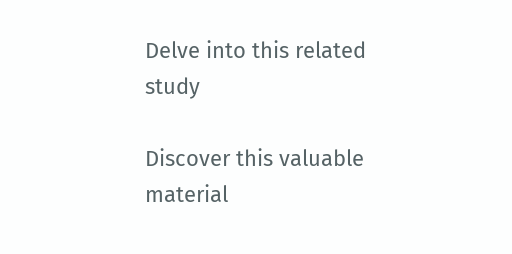Delve into this related study

Discover this valuable material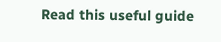Read this useful guide